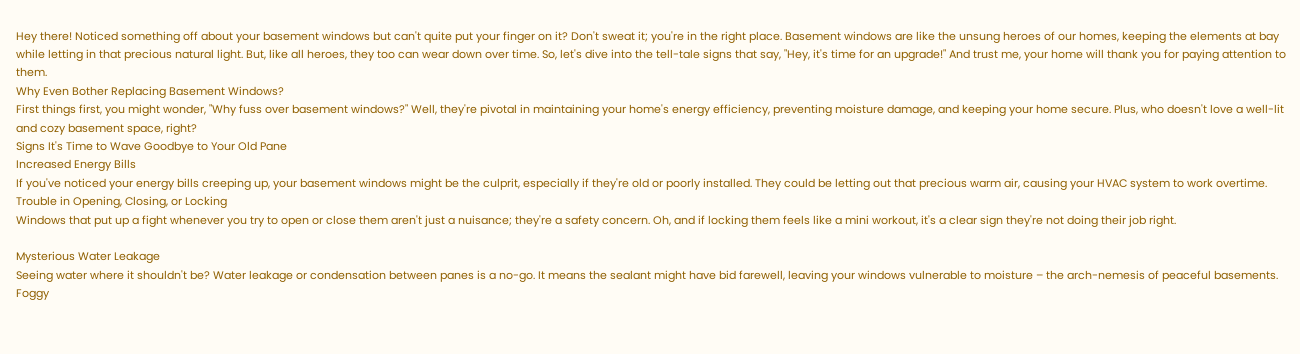Hey there! Noticed something off about your basement windows but can't quite put your finger on it? Don't sweat it; you're in the right place. Basement windows are like the unsung heroes of our homes, keeping the elements at bay while letting in that precious natural light. But, like all heroes, they too can wear down over time. So, let's dive into the tell-tale signs that say, "Hey, it's time for an upgrade!" And trust me, your home will thank you for paying attention to them.
Why Even Bother Replacing Basement Windows?
First things first, you might wonder, "Why fuss over basement windows?" Well, they're pivotal in maintaining your home's energy efficiency, preventing moisture damage, and keeping your home secure. Plus, who doesn't love a well-lit and cozy basement space, right?
Signs It's Time to Wave Goodbye to Your Old Pane
Increased Energy Bills
If you've noticed your energy bills creeping up, your basement windows might be the culprit, especially if they're old or poorly installed. They could be letting out that precious warm air, causing your HVAC system to work overtime.
Trouble in Opening, Closing, or Locking
Windows that put up a fight whenever you try to open or close them aren't just a nuisance; they're a safety concern. Oh, and if locking them feels like a mini workout, it's a clear sign they're not doing their job right.

Mysterious Water Leakage
Seeing water where it shouldn't be? Water leakage or condensation between panes is a no-go. It means the sealant might have bid farewell, leaving your windows vulnerable to moisture – the arch-nemesis of peaceful basements.
Foggy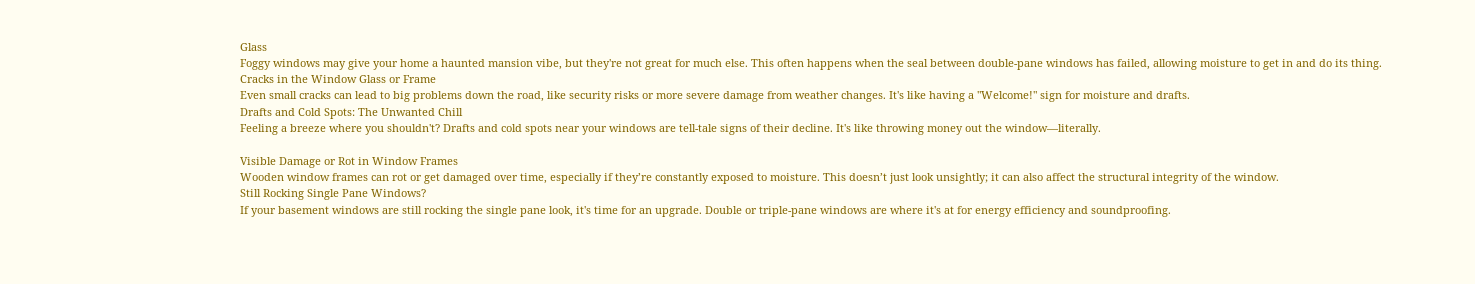Glass
Foggy windows may give your home a haunted mansion vibe, but they're not great for much else. This often happens when the seal between double-pane windows has failed, allowing moisture to get in and do its thing.
Cracks in the Window Glass or Frame
Even small cracks can lead to big problems down the road, like security risks or more severe damage from weather changes. It's like having a "Welcome!" sign for moisture and drafts.
Drafts and Cold Spots: The Unwanted Chill
Feeling a breeze where you shouldn't? Drafts and cold spots near your windows are tell-tale signs of their decline. It's like throwing money out the window—literally.

Visible Damage or Rot in Window Frames
Wooden window frames can rot or get damaged over time, especially if they’re constantly exposed to moisture. This doesn’t just look unsightly; it can also affect the structural integrity of the window.
Still Rocking Single Pane Windows?
If your basement windows are still rocking the single pane look, it's time for an upgrade. Double or triple-pane windows are where it's at for energy efficiency and soundproofing.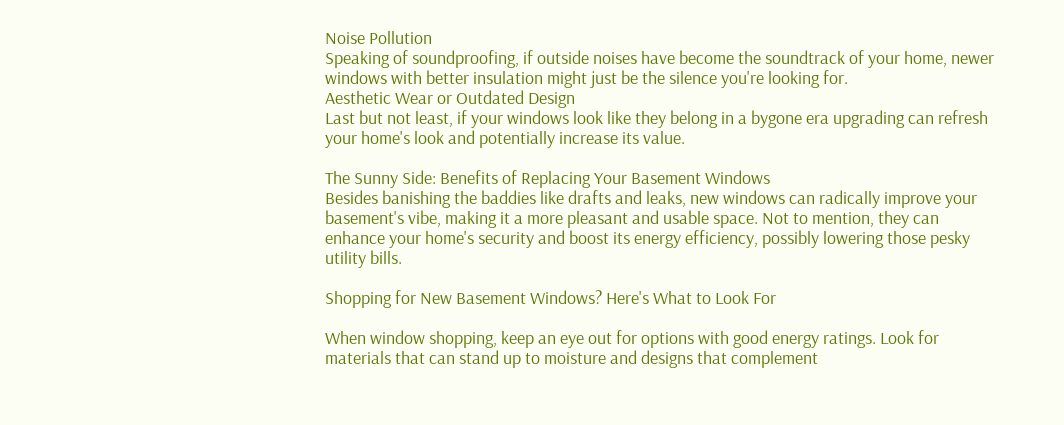Noise Pollution
Speaking of soundproofing, if outside noises have become the soundtrack of your home, newer windows with better insulation might just be the silence you're looking for.
Aesthetic Wear or Outdated Design
Last but not least, if your windows look like they belong in a bygone era upgrading can refresh your home's look and potentially increase its value.

The Sunny Side: Benefits of Replacing Your Basement Windows
Besides banishing the baddies like drafts and leaks, new windows can radically improve your basement's vibe, making it a more pleasant and usable space. Not to mention, they can enhance your home's security and boost its energy efficiency, possibly lowering those pesky utility bills.

Shopping for New Basement Windows? Here's What to Look For

When window shopping, keep an eye out for options with good energy ratings. Look for materials that can stand up to moisture and designs that complement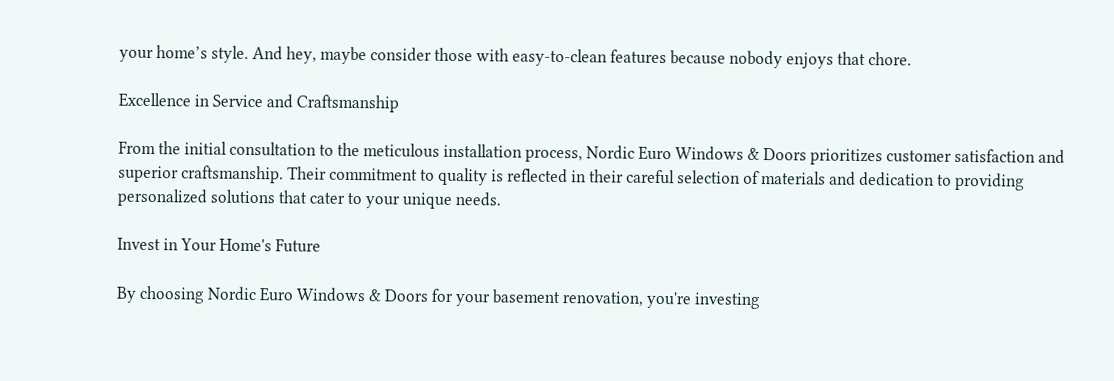your home’s style. And hey, maybe consider those with easy-to-clean features because nobody enjoys that chore.

Excellence in Service and Craftsmanship

From the initial consultation to the meticulous installation process, Nordic Euro Windows & Doors prioritizes customer satisfaction and superior craftsmanship. Their commitment to quality is reflected in their careful selection of materials and dedication to providing personalized solutions that cater to your unique needs.

Invest in Your Home's Future

By choosing Nordic Euro Windows & Doors for your basement renovation, you're investing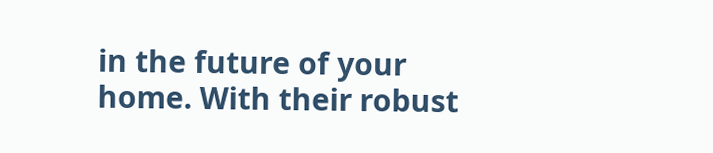in the future of your home. With their robust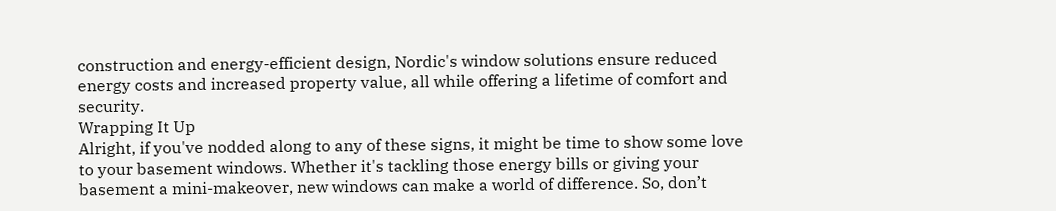construction and energy-efficient design, Nordic's window solutions ensure reduced energy costs and increased property value, all while offering a lifetime of comfort and security.
Wrapping It Up
Alright, if you've nodded along to any of these signs, it might be time to show some love to your basement windows. Whether it's tackling those energy bills or giving your basement a mini-makeover, new windows can make a world of difference. So, don’t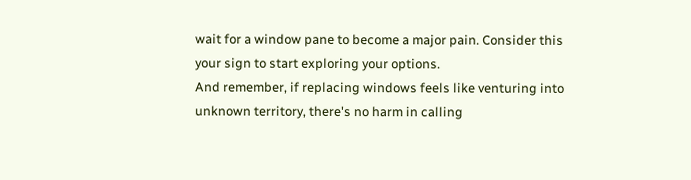wait for a window pane to become a major pain. Consider this your sign to start exploring your options.
And remember, if replacing windows feels like venturing into unknown territory, there's no harm in calling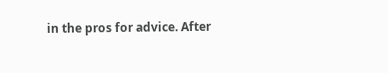in the pros for advice. After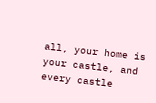all, your home is your castle, and every castle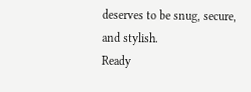deserves to be snug, secure, and stylish.
Ready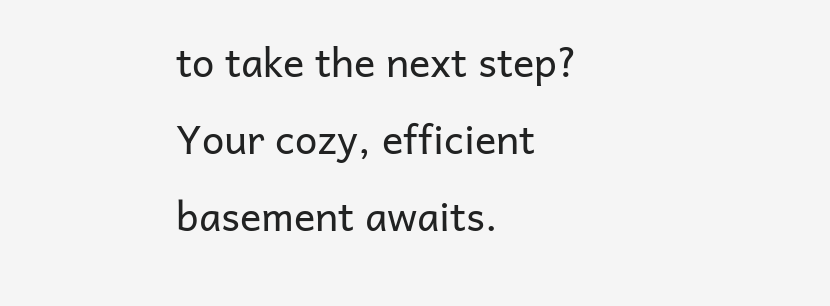to take the next step? Your cozy, efficient basement awaits.